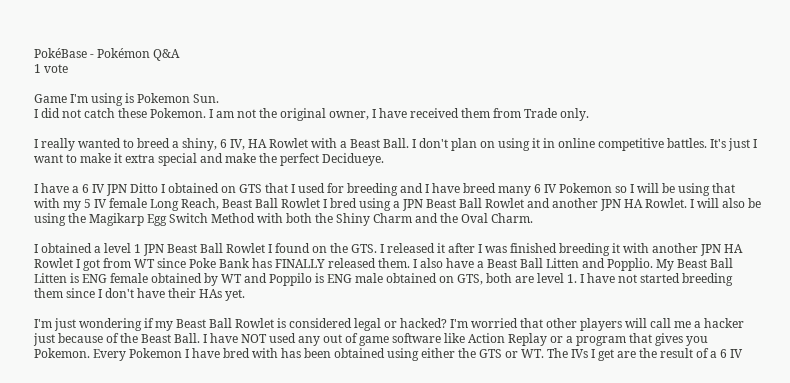PokéBase - Pokémon Q&A
1 vote

Game I'm using is Pokemon Sun.
I did not catch these Pokemon. I am not the original owner, I have received them from Trade only.

I really wanted to breed a shiny, 6 IV, HA Rowlet with a Beast Ball. I don't plan on using it in online competitive battles. It's just I want to make it extra special and make the perfect Decidueye.

I have a 6 IV JPN Ditto I obtained on GTS that I used for breeding and I have breed many 6 IV Pokemon so I will be using that with my 5 IV female Long Reach, Beast Ball Rowlet I bred using a JPN Beast Ball Rowlet and another JPN HA Rowlet. I will also be using the Magikarp Egg Switch Method with both the Shiny Charm and the Oval Charm.

I obtained a level 1 JPN Beast Ball Rowlet I found on the GTS. I released it after I was finished breeding it with another JPN HA Rowlet I got from WT since Poke Bank has FINALLY released them. I also have a Beast Ball Litten and Popplio. My Beast Ball Litten is ENG female obtained by WT and Poppilo is ENG male obtained on GTS, both are level 1. I have not started breeding them since I don't have their HAs yet.

I'm just wondering if my Beast Ball Rowlet is considered legal or hacked? I'm worried that other players will call me a hacker just because of the Beast Ball. I have NOT used any out of game software like Action Replay or a program that gives you Pokemon. Every Pokemon I have bred with has been obtained using either the GTS or WT. The IVs I get are the result of a 6 IV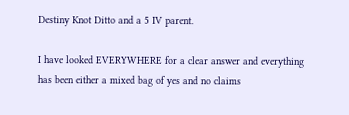Destiny Knot Ditto and a 5 IV parent.

I have looked EVERYWHERE for a clear answer and everything has been either a mixed bag of yes and no claims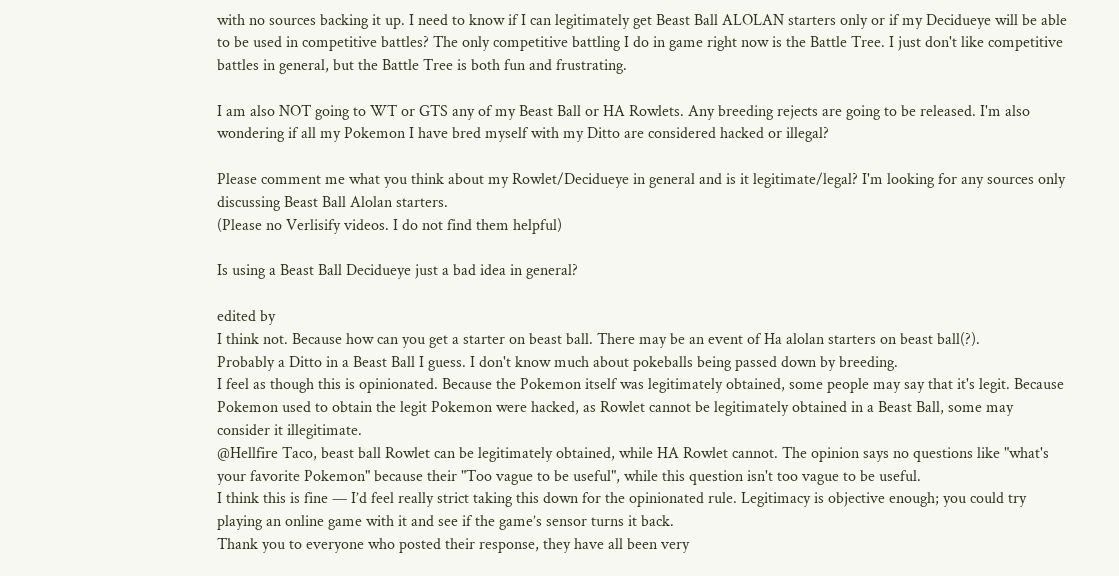with no sources backing it up. I need to know if I can legitimately get Beast Ball ALOLAN starters only or if my Decidueye will be able to be used in competitive battles? The only competitive battling I do in game right now is the Battle Tree. I just don't like competitive battles in general, but the Battle Tree is both fun and frustrating.

I am also NOT going to WT or GTS any of my Beast Ball or HA Rowlets. Any breeding rejects are going to be released. I'm also wondering if all my Pokemon I have bred myself with my Ditto are considered hacked or illegal?

Please comment me what you think about my Rowlet/Decidueye in general and is it legitimate/legal? I'm looking for any sources only discussing Beast Ball Alolan starters.
(Please no Verlisify videos. I do not find them helpful)

Is using a Beast Ball Decidueye just a bad idea in general?

edited by
I think not. Because how can you get a starter on beast ball. There may be an event of Ha alolan starters on beast ball(?).
Probably a Ditto in a Beast Ball I guess. I don't know much about pokeballs being passed down by breeding.
I feel as though this is opinionated. Because the Pokemon itself was legitimately obtained, some people may say that it's legit. Because Pokemon used to obtain the legit Pokemon were hacked, as Rowlet cannot be legitimately obtained in a Beast Ball, some may consider it illegitimate.
@Hellfire Taco, beast ball Rowlet can be legitimately obtained, while HA Rowlet cannot. The opinion says no questions like "what's your favorite Pokemon" because their "Too vague to be useful", while this question isn't too vague to be useful.
I think this is fine — I’d feel really strict taking this down for the opinionated rule. Legitimacy is objective enough; you could try playing an online game with it and see if the game’s sensor turns it back.
Thank you to everyone who posted their response, they have all been very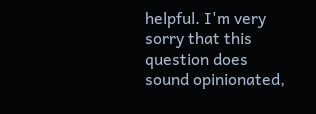helpful. I'm very sorry that this question does sound opinionated,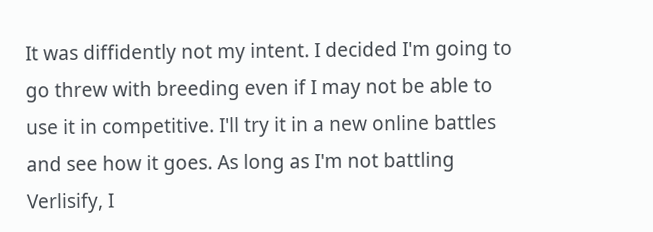It was diffidently not my intent. I decided I'm going to go threw with breeding even if I may not be able to use it in competitive. I'll try it in a new online battles and see how it goes. As long as I'm not battling Verlisify, I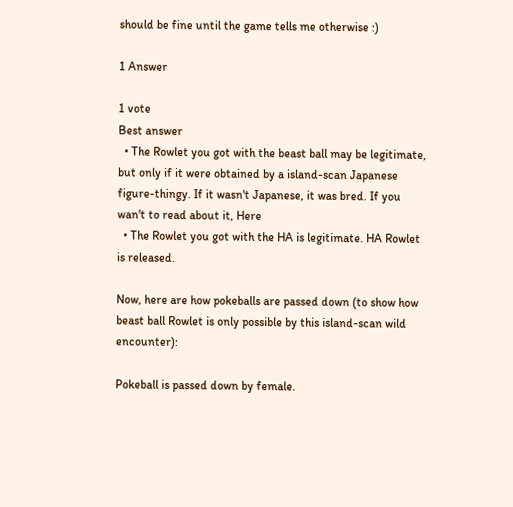should be fine until the game tells me otherwise :)

1 Answer

1 vote
Best answer
  • The Rowlet you got with the beast ball may be legitimate, but only if it were obtained by a island-scan Japanese figure-thingy. If it wasn't Japanese, it was bred. If you wan't to read about it, Here
  • The Rowlet you got with the HA is legitimate. HA Rowlet is released.

Now, here are how pokeballs are passed down (to show how beast ball Rowlet is only possible by this island-scan wild encounter):

Pokeball is passed down by female.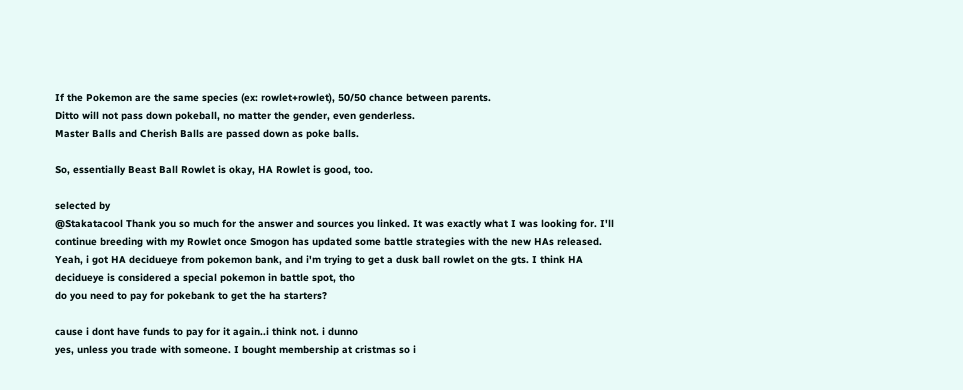If the Pokemon are the same species (ex: rowlet+rowlet), 50/50 chance between parents.
Ditto will not pass down pokeball, no matter the gender, even genderless.
Master Balls and Cherish Balls are passed down as poke balls.

So, essentially Beast Ball Rowlet is okay, HA Rowlet is good, too.

selected by
@Stakatacool Thank you so much for the answer and sources you linked. It was exactly what I was looking for. I'll continue breeding with my Rowlet once Smogon has updated some battle strategies with the new HAs released.
Yeah, i got HA decidueye from pokemon bank, and i'm trying to get a dusk ball rowlet on the gts. I think HA decidueye is considered a special pokemon in battle spot, tho
do you need to pay for pokebank to get the ha starters?

cause i dont have funds to pay for it again..i think not. i dunno
yes, unless you trade with someone. I bought membership at cristmas so i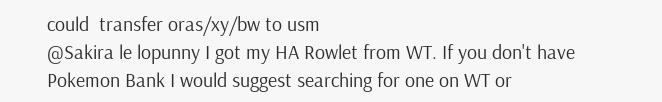could  transfer oras/xy/bw to usm
@Sakira le lopunny I got my HA Rowlet from WT. If you don't have Pokemon Bank I would suggest searching for one on WT or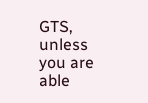GTS, unless you are able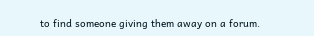to find someone giving them away on a forum.